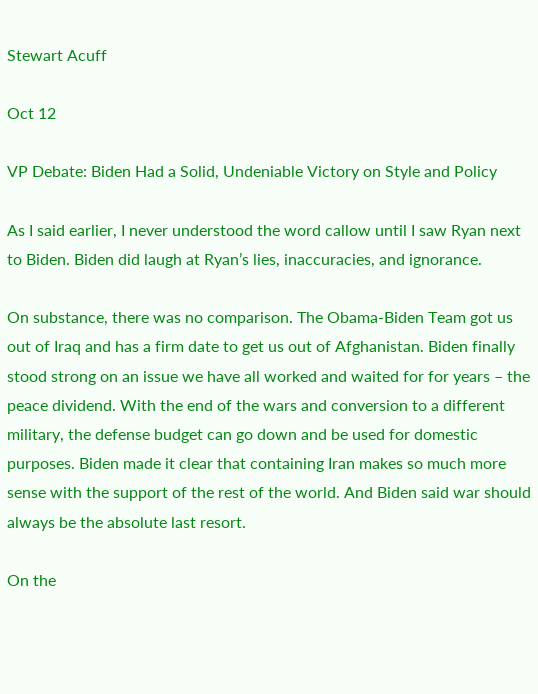Stewart Acuff

Oct 12

VP Debate: Biden Had a Solid, Undeniable Victory on Style and Policy

As I said earlier, I never understood the word callow until I saw Ryan next to Biden. Biden did laugh at Ryan’s lies, inaccuracies, and ignorance.

On substance, there was no comparison. The Obama-Biden Team got us out of Iraq and has a firm date to get us out of Afghanistan. Biden finally stood strong on an issue we have all worked and waited for for years – the peace dividend. With the end of the wars and conversion to a different military, the defense budget can go down and be used for domestic purposes. Biden made it clear that containing Iran makes so much more sense with the support of the rest of the world. And Biden said war should always be the absolute last resort.

On the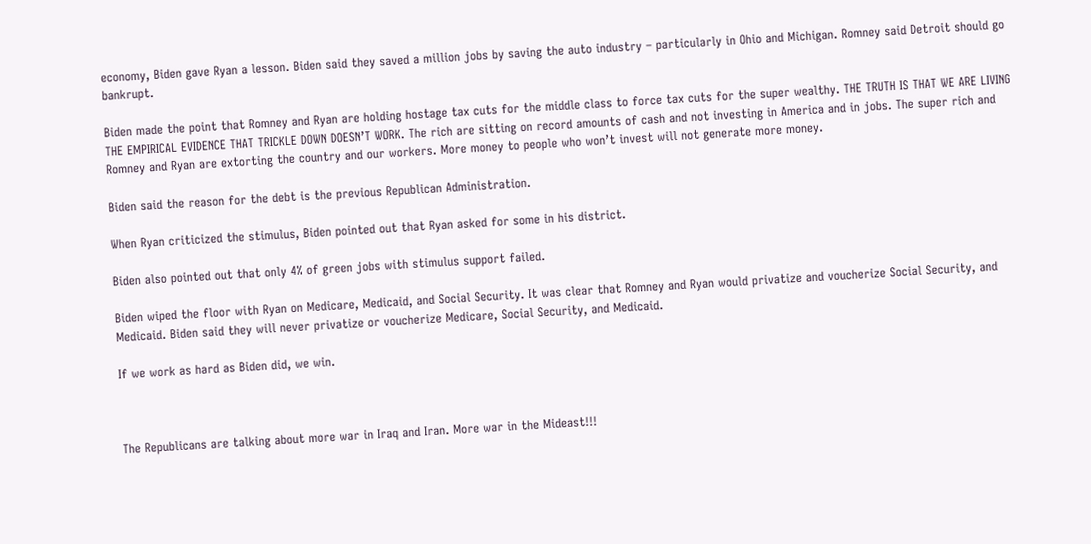economy, Biden gave Ryan a lesson. Biden said they saved a million jobs by saving the auto industry – particularly in Ohio and Michigan. Romney said Detroit should go bankrupt.

Biden made the point that Romney and Ryan are holding hostage tax cuts for the middle class to force tax cuts for the super wealthy. THE TRUTH IS THAT WE ARE LIVING THE EMPIRICAL EVIDENCE THAT TRICKLE DOWN DOESN’T WORK. The rich are sitting on record amounts of cash and not investing in America and in jobs. The super rich and Romney and Ryan are extorting the country and our workers. More money to people who won’t invest will not generate more money.

Biden said the reason for the debt is the previous Republican Administration.

When Ryan criticized the stimulus, Biden pointed out that Ryan asked for some in his district.

Biden also pointed out that only 4% of green jobs with stimulus support failed.

Biden wiped the floor with Ryan on Medicare, Medicaid, and Social Security. It was clear that Romney and Ryan would privatize and voucherize Social Security, and Medicaid. Biden said they will never privatize or voucherize Medicare, Social Security, and Medicaid.

If we work as hard as Biden did, we win.



The Republicans are talking about more war in Iraq and Iran. More war in the Mideast!!!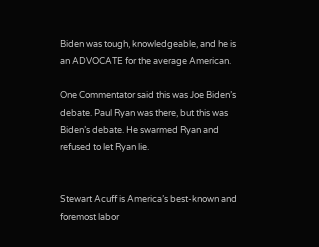Biden was tough, knowledgeable, and he is an ADVOCATE for the average American.

One Commentator said this was Joe Biden’s debate. Paul Ryan was there, but this was Biden’s debate. He swarmed Ryan and refused to let Ryan lie.


Stewart Acuff is America’s best-known and foremost labor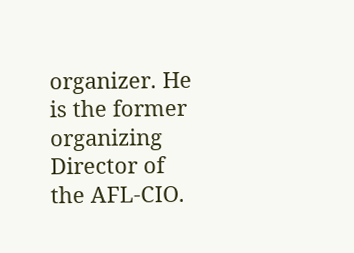organizer. He is the former organizing Director of the AFL-CIO.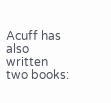Acuff has also written two books: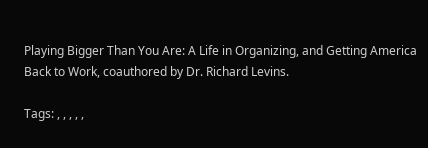Playing Bigger Than You Are: A Life in Organizing, and Getting America Back to Work, coauthored by Dr. Richard Levins.

Tags: , , , , ,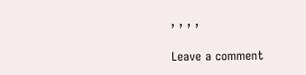, , , ,

Leave a comment